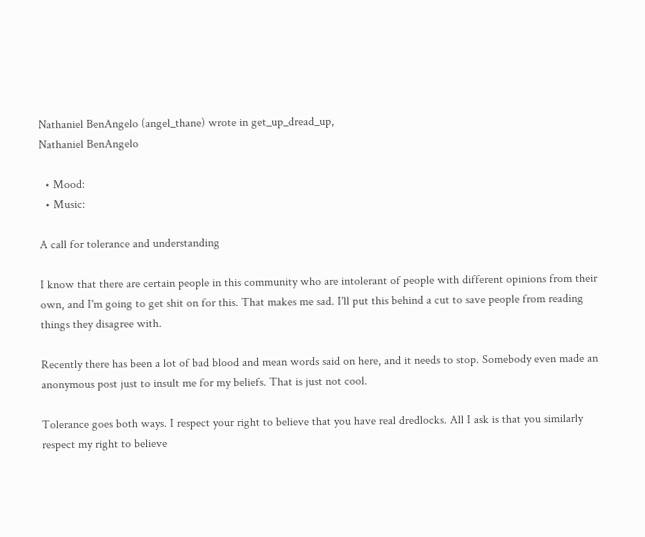Nathaniel BenAngelo (angel_thane) wrote in get_up_dread_up,
Nathaniel BenAngelo

  • Mood:
  • Music:

A call for tolerance and understanding

I know that there are certain people in this community who are intolerant of people with different opinions from their own, and I'm going to get shit on for this. That makes me sad. I'll put this behind a cut to save people from reading things they disagree with.

Recently there has been a lot of bad blood and mean words said on here, and it needs to stop. Somebody even made an anonymous post just to insult me for my beliefs. That is just not cool.

Tolerance goes both ways. I respect your right to believe that you have real dredlocks. All I ask is that you similarly respect my right to believe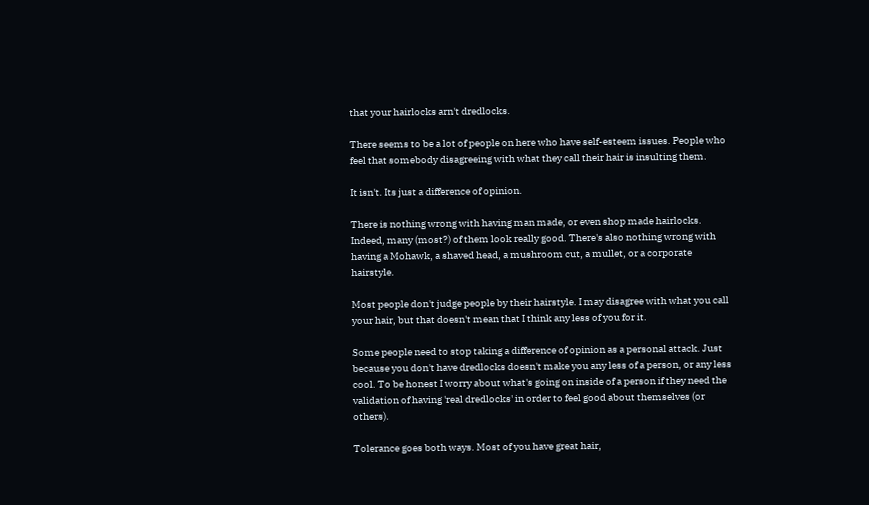that your hairlocks arn't dredlocks.

There seems to be a lot of people on here who have self-esteem issues. People who feel that somebody disagreeing with what they call their hair is insulting them.

It isn't. Its just a difference of opinion.

There is nothing wrong with having man made, or even shop made hairlocks. Indeed, many (most?) of them look really good. There's also nothing wrong with having a Mohawk, a shaved head, a mushroom cut, a mullet, or a corporate hairstyle.

Most people don't judge people by their hairstyle. I may disagree with what you call your hair, but that doesn't mean that I think any less of you for it.

Some people need to stop taking a difference of opinion as a personal attack. Just because you don't have dredlocks doesn't make you any less of a person, or any less cool. To be honest I worry about what's going on inside of a person if they need the validation of having 'real dredlocks' in order to feel good about themselves (or others).

Tolerance goes both ways. Most of you have great hair,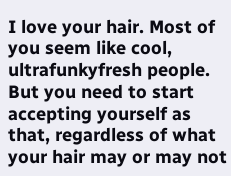I love your hair. Most of you seem like cool, ultrafunkyfresh people. But you need to start accepting yourself as that, regardless of what your hair may or may not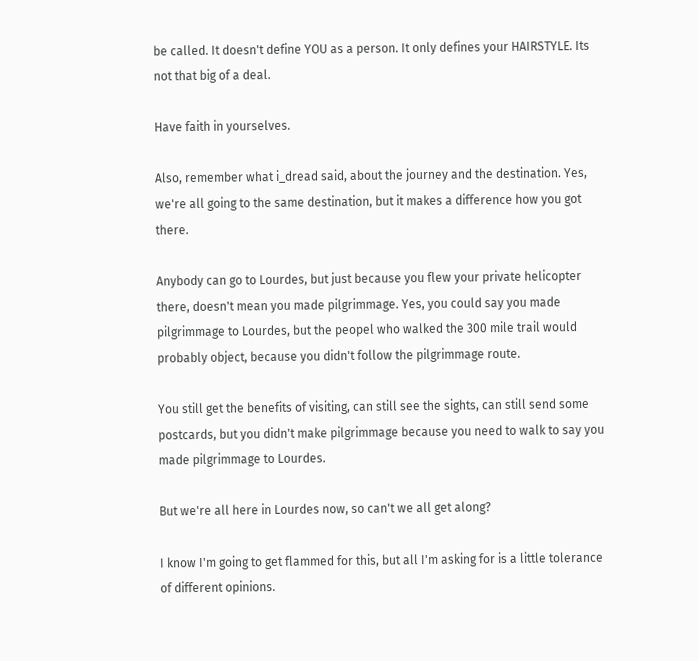be called. It doesn't define YOU as a person. It only defines your HAIRSTYLE. Its not that big of a deal.

Have faith in yourselves.

Also, remember what i_dread said, about the journey and the destination. Yes, we're all going to the same destination, but it makes a difference how you got there.

Anybody can go to Lourdes, but just because you flew your private helicopter there, doesn't mean you made pilgrimmage. Yes, you could say you made pilgrimmage to Lourdes, but the peopel who walked the 300 mile trail would probably object, because you didn't follow the pilgrimmage route.

You still get the benefits of visiting, can still see the sights, can still send some postcards, but you didn't make pilgrimmage because you need to walk to say you made pilgrimmage to Lourdes.

But we're all here in Lourdes now, so can't we all get along?

I know I'm going to get flammed for this, but all I'm asking for is a little tolerance of different opinions.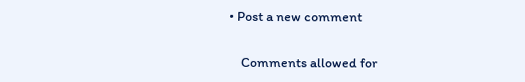• Post a new comment


    Comments allowed for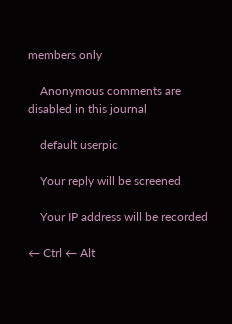members only

    Anonymous comments are disabled in this journal

    default userpic

    Your reply will be screened

    Your IP address will be recorded

← Ctrl ← Alt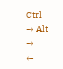Ctrl → Alt →
←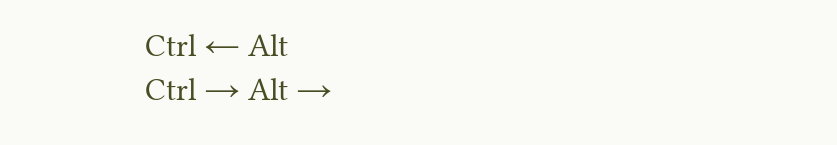Ctrl ← Alt
Ctrl → Alt →